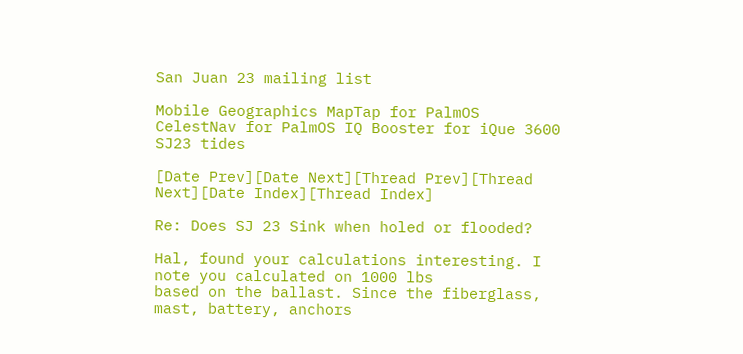San Juan 23 mailing list

Mobile Geographics MapTap for PalmOS CelestNav for PalmOS IQ Booster for iQue 3600 SJ23 tides

[Date Prev][Date Next][Thread Prev][Thread Next][Date Index][Thread Index]

Re: Does SJ 23 Sink when holed or flooded?

Hal, found your calculations interesting. I note you calculated on 1000 lbs
based on the ballast. Since the fiberglass, mast, battery, anchors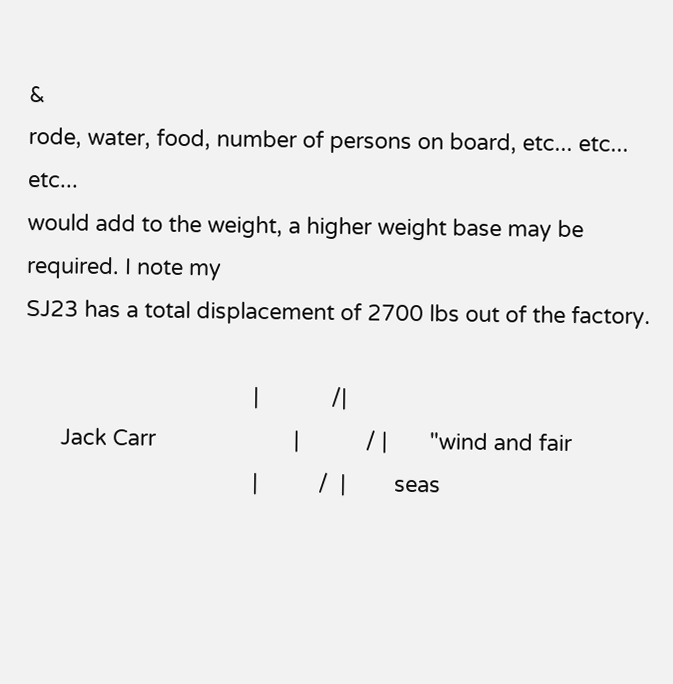&
rode, water, food, number of persons on board, etc... etc... etc...
would add to the weight, a higher weight base may be required. I note my
SJ23 has a total displacement of 2700 lbs out of the factory.

                                      |            /|
      Jack Carr                       |           / |       "wind and fair
                                      |          /  |        seas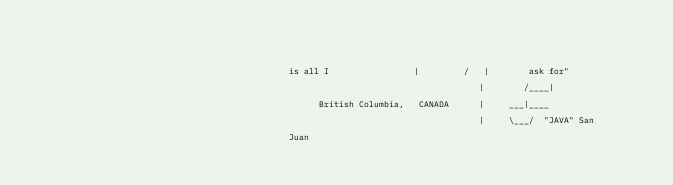is all I                 |         /   |        ask for"
                                      |        /____|
      British Columbia,   CANADA      |     ___|____
                                      |     \___/  "JAVA" San Juan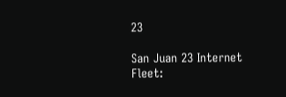23

San Juan 23 Internet Fleet: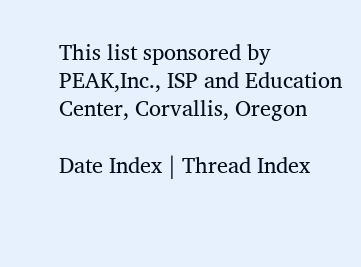This list sponsored by PEAK,Inc., ISP and Education Center, Corvallis, Oregon

Date Index | Thread Index